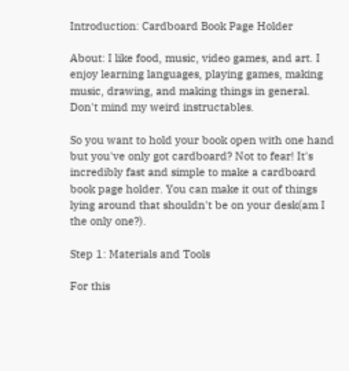Introduction: Cardboard Book Page Holder

About: I like food, music, video games, and art. I enjoy learning languages, playing games, making music, drawing, and making things in general. Don't mind my weird instructables.

So you want to hold your book open with one hand but you've only got cardboard? Not to fear! It's incredibly fast and simple to make a cardboard book page holder. You can make it out of things lying around that shouldn't be on your desk(am I the only one?).

Step 1: Materials and Tools

For this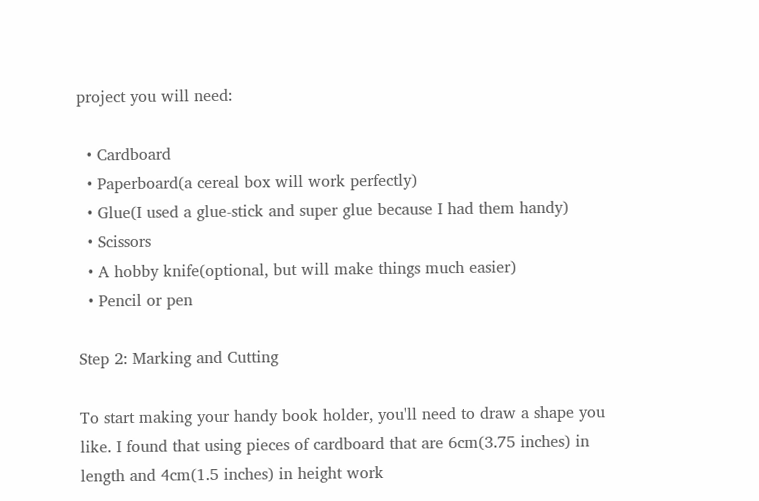project you will need:

  • Cardboard
  • Paperboard(a cereal box will work perfectly)
  • Glue(I used a glue-stick and super glue because I had them handy)
  • Scissors
  • A hobby knife(optional, but will make things much easier)
  • Pencil or pen

Step 2: Marking and Cutting

To start making your handy book holder, you'll need to draw a shape you like. I found that using pieces of cardboard that are 6cm(3.75 inches) in length and 4cm(1.5 inches) in height work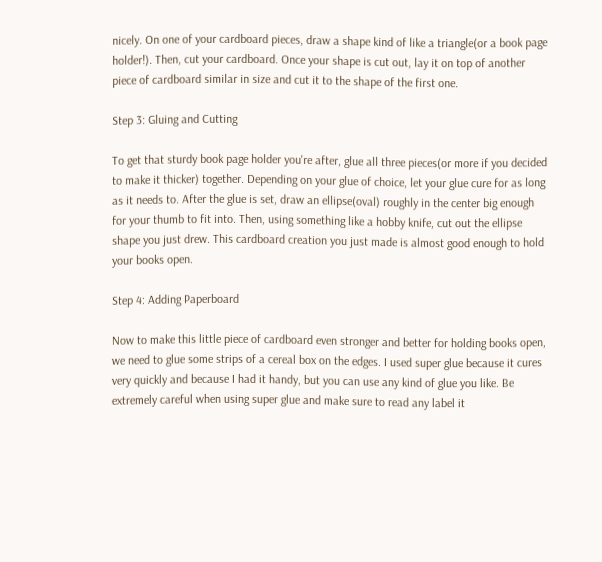nicely. On one of your cardboard pieces, draw a shape kind of like a triangle(or a book page holder!). Then, cut your cardboard. Once your shape is cut out, lay it on top of another piece of cardboard similar in size and cut it to the shape of the first one.

Step 3: Gluing and Cutting

To get that sturdy book page holder you're after, glue all three pieces(or more if you decided to make it thicker) together. Depending on your glue of choice, let your glue cure for as long as it needs to. After the glue is set, draw an ellipse(oval) roughly in the center big enough for your thumb to fit into. Then, using something like a hobby knife, cut out the ellipse shape you just drew. This cardboard creation you just made is almost good enough to hold your books open.

Step 4: Adding Paperboard

Now to make this little piece of cardboard even stronger and better for holding books open, we need to glue some strips of a cereal box on the edges. I used super glue because it cures very quickly and because I had it handy, but you can use any kind of glue you like. Be extremely careful when using super glue and make sure to read any label it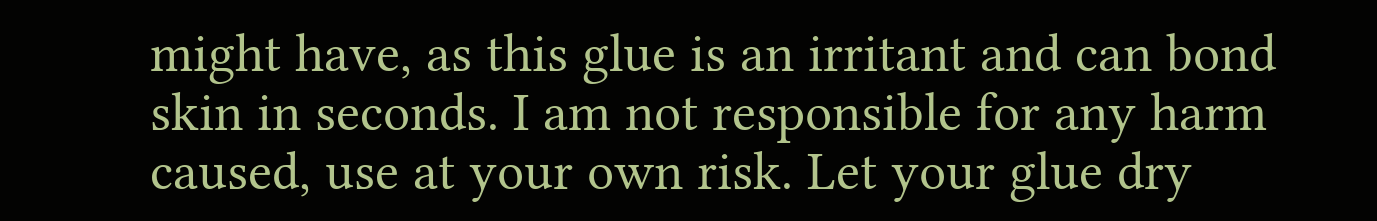might have, as this glue is an irritant and can bond skin in seconds. I am not responsible for any harm caused, use at your own risk. Let your glue dry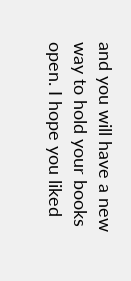and you will have a new way to hold your books open. I hope you liked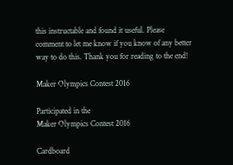this instructable and found it useful. Please comment to let me know if you know of any better way to do this. Thank you for reading to the end!

Maker Olympics Contest 2016

Participated in the
Maker Olympics Contest 2016

Cardboard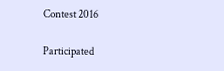Contest 2016

Participated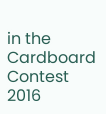in the
Cardboard Contest 2016